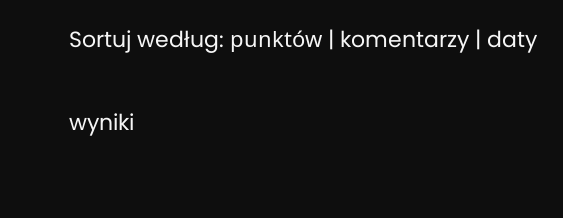Sortuj według: punktów | komentarzy | daty

wyniki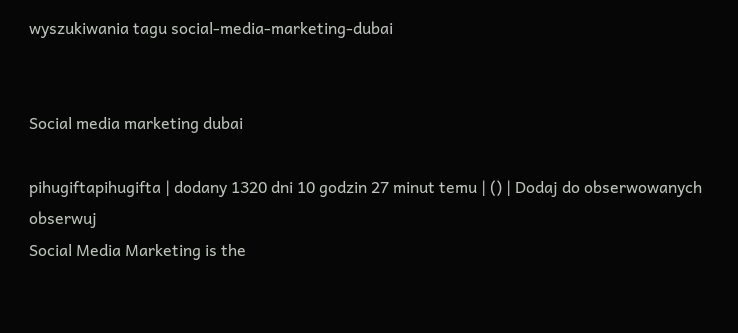wyszukiwania tagu social-media-marketing-dubai


Social media marketing dubai

pihugiftapihugifta | dodany 1320 dni 10 godzin 27 minut temu | () | Dodaj do obserwowanych obserwuj
Social Media Marketing is the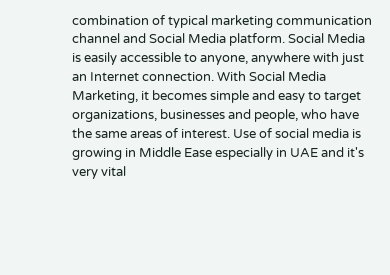combination of typical marketing communication channel and Social Media platform. Social Media is easily accessible to anyone, anywhere with just an Internet connection. With Social Media Marketing, it becomes simple and easy to target organizations, businesses and people, who have the same areas of interest. Use of social media is growing in Middle Ease especially in UAE and it's very vital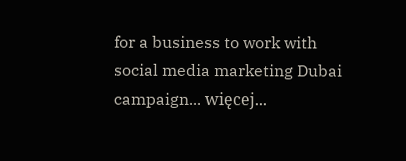for a business to work with social media marketing Dubai campaign... więcej...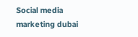Social media marketing dubai